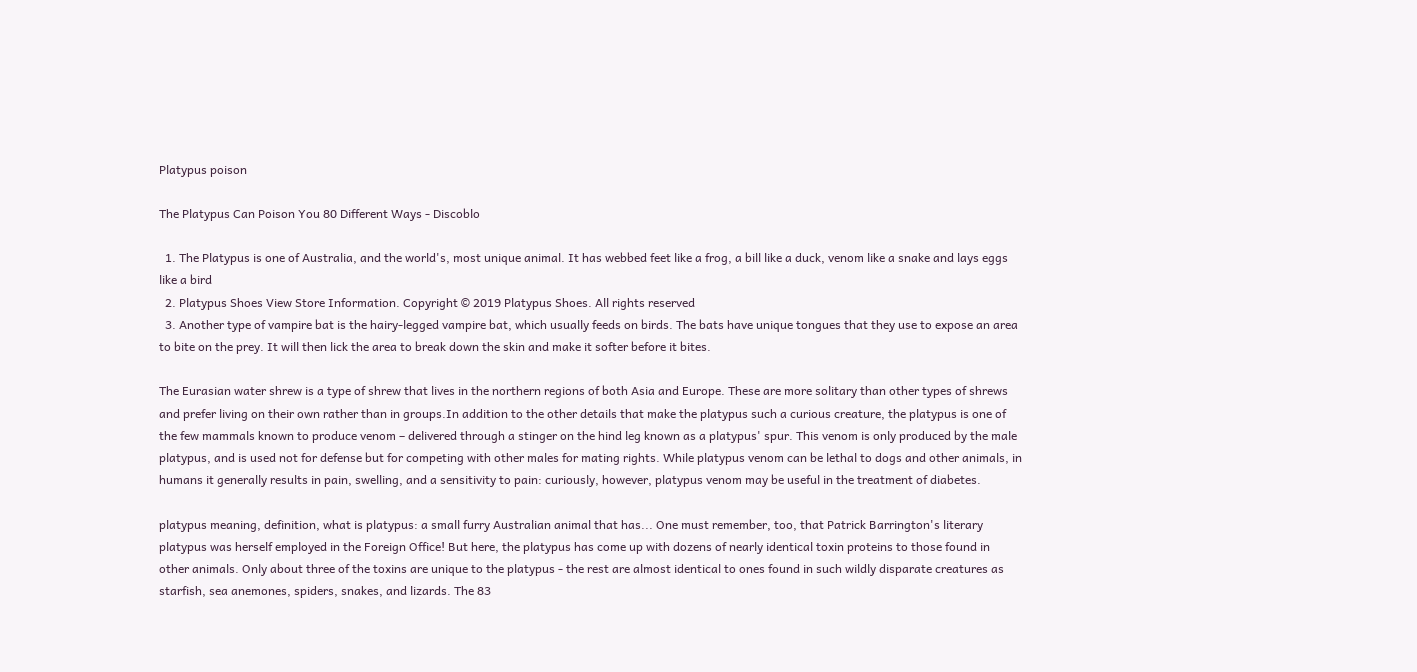Platypus poison

The Platypus Can Poison You 80 Different Ways - Discoblo

  1. The Platypus is one of Australia, and the world's, most unique animal. It has webbed feet like a frog, a bill like a duck, venom like a snake and lays eggs like a bird
  2. Platypus Shoes View Store Information. Copyright © 2019 Platypus Shoes. All rights reserved
  3. Another type of vampire bat is the hairy-legged vampire bat, which usually feeds on birds. The bats have unique tongues that they use to expose an area to bite on the prey. It will then lick the area to break down the skin and make it softer before it bites.

The Eurasian water shrew is a type of shrew that lives in the northern regions of both Asia and Europe. These are more solitary than other types of shrews and prefer living on their own rather than in groups.In addition to the other details that make the platypus such a curious creature, the platypus is one of the few mammals known to produce venom – delivered through a stinger on the hind leg known as a platypus' spur. This venom is only produced by the male platypus, and is used not for defense but for competing with other males for mating rights. While platypus venom can be lethal to dogs and other animals, in humans it generally results in pain, swelling, and a sensitivity to pain: curiously, however, platypus venom may be useful in the treatment of diabetes.

platypus meaning, definition, what is platypus: a small furry Australian animal that has... One must remember, too, that Patrick Barrington's literary platypus was herself employed in the Foreign Office! But here, the platypus has come up with dozens of nearly identical toxin proteins to those found in other animals. Only about three of the toxins are unique to the platypus - the rest are almost identical to ones found in such wildly disparate creatures as starfish, sea anemones, spiders, snakes, and lizards. The 83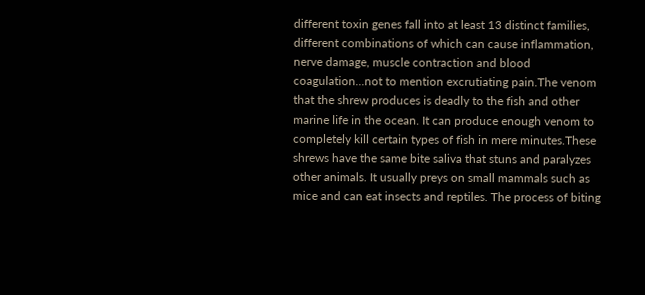different toxin genes fall into at least 13 distinct families, different combinations of which can cause inflammation, nerve damage, muscle contraction and blood coagulation...not to mention excrutiating pain.The venom that the shrew produces is deadly to the fish and other marine life in the ocean. It can produce enough venom to completely kill certain types of fish in mere minutes.These shrews have the same bite saliva that stuns and paralyzes other animals. It usually preys on small mammals such as mice and can eat insects and reptiles. The process of biting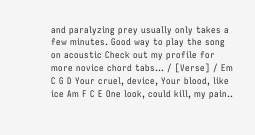and paralyzing prey usually only takes a few minutes. Good way to play the song on acoustic Check out my profile for more novice chord tabs... / [Verse] / Em C G D Your cruel, device, Your blood, like ice Am F C E One look, could kill, my pain..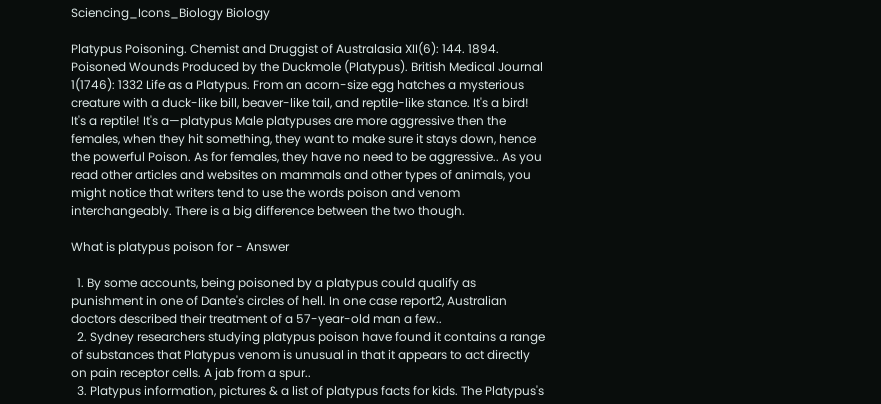Sciencing_Icons_Biology Biology

Platypus Poisoning. Chemist and Druggist of Australasia XII(6): 144. 1894. Poisoned Wounds Produced by the Duckmole (Platypus). British Medical Journal 1(1746): 1332 Life as a Platypus. From an acorn-size egg hatches a mysterious creature with a duck-like bill, beaver-like tail, and reptile-like stance. It's a bird! It's a reptile! It's a—platypus Male platypuses are more aggressive then the females, when they hit something, they want to make sure it stays down, hence the powerful Poison. As for females, they have no need to be aggressive.. As you read other articles and websites on mammals and other types of animals, you might notice that writers tend to use the words poison and venom interchangeably. There is a big difference between the two though.

What is platypus poison for - Answer

  1. By some accounts, being poisoned by a platypus could qualify as punishment in one of Dante's circles of hell. In one case report2, Australian doctors described their treatment of a 57-year-old man a few..
  2. Sydney researchers studying platypus poison have found it contains a range of substances that Platypus venom is unusual in that it appears to act directly on pain receptor cells. A jab from a spur..
  3. Platypus information, pictures & a list of platypus facts for kids. The Platypus's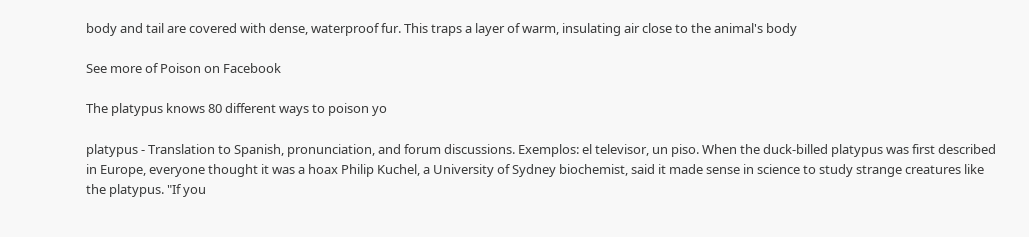body and tail are covered with dense, waterproof fur. This traps a layer of warm, insulating air close to the animal's body

See more of Poison on Facebook

The platypus knows 80 different ways to poison yo

platypus - Translation to Spanish, pronunciation, and forum discussions. Exemplos: el televisor, un piso. When the duck-billed platypus was first described in Europe, everyone thought it was a hoax Philip Kuchel, a University of Sydney biochemist, said it made sense in science to study strange creatures like the platypus. "If you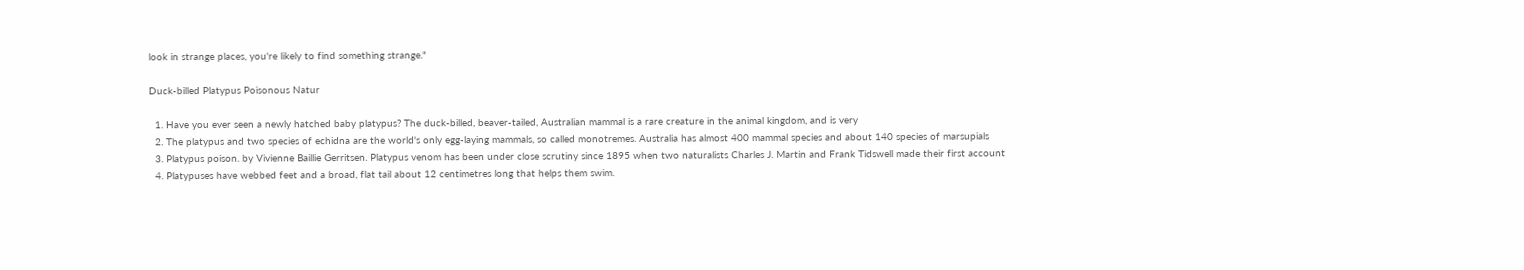look in strange places, you're likely to find something strange."

Duck-billed Platypus Poisonous Natur

  1. Have you ever seen a newly hatched baby platypus? The duck-billed, beaver-tailed, Australian mammal is a rare creature in the animal kingdom, and is very
  2. The platypus and two species of echidna are the world's only egg-laying mammals, so called monotremes. Australia has almost 400 mammal species and about 140 species of marsupials
  3. Platypus poison. by Vivienne Baillie Gerritsen. Platypus venom has been under close scrutiny since 1895 when two naturalists Charles J. Martin and Frank Tidswell made their first account
  4. Platypuses have webbed feet and a broad, flat tail about 12 centimetres long that helps them swim.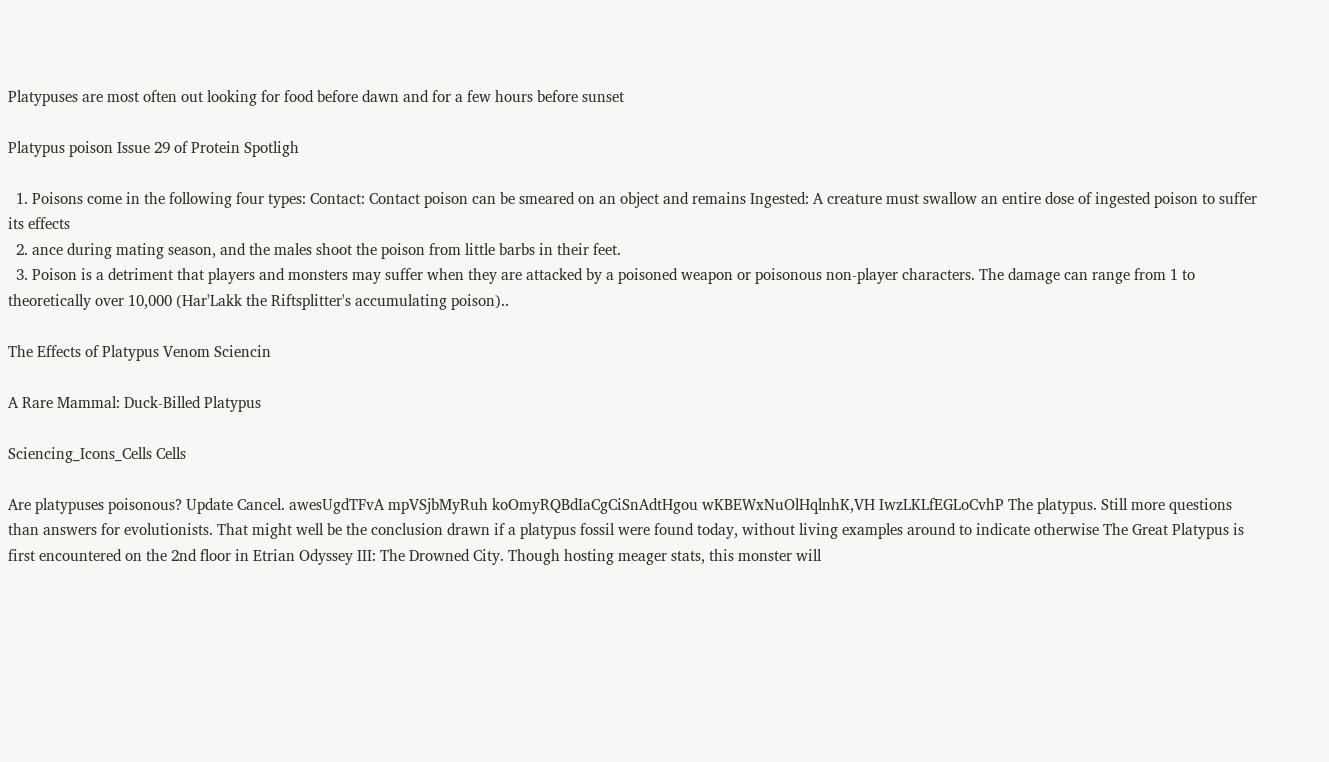Platypuses are most often out looking for food before dawn and for a few hours before sunset

Platypus poison Issue 29 of Protein Spotligh

  1. Poisons come in the following four types: Contact: Contact poison can be smeared on an object and remains Ingested: A creature must swallow an entire dose of ingested poison to suffer its effects
  2. ance during mating season, and the males shoot the poison from little barbs in their feet.
  3. Poison is a detriment that players and monsters may suffer when they are attacked by a poisoned weapon or poisonous non-player characters. The damage can range from 1 to theoretically over 10,000 (Har'Lakk the Riftsplitter's accumulating poison)..

The Effects of Platypus Venom Sciencin

A Rare Mammal: Duck-Billed Platypus

Sciencing_Icons_Cells Cells

Are platypuses poisonous? Update Cancel. awesUgdTFvA mpVSjbMyRuh koOmyRQBdIaCgCiSnAdtHgou wKBEWxNuOlHqlnhK,VH IwzLKLfEGLoCvhP The platypus. Still more questions than answers for evolutionists. That might well be the conclusion drawn if a platypus fossil were found today, without living examples around to indicate otherwise The Great Platypus is first encountered on the 2nd floor in Etrian Odyssey III: The Drowned City. Though hosting meager stats, this monster will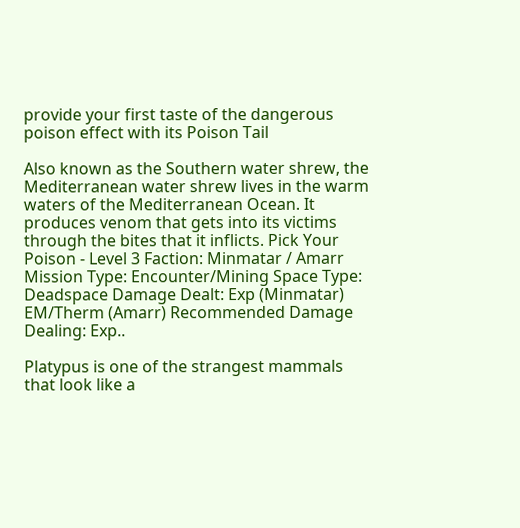provide your first taste of the dangerous poison effect with its Poison Tail

Also known as the Southern water shrew, the Mediterranean water shrew lives in the warm waters of the Mediterranean Ocean. It produces venom that gets into its victims through the bites that it inflicts. Pick Your Poison - Level 3 Faction: Minmatar / Amarr Mission Type: Encounter/Mining Space Type: Deadspace Damage Dealt: Exp (Minmatar) EM/Therm (Amarr) Recommended Damage Dealing: Exp..

Platypus is one of the strangest mammals that look like a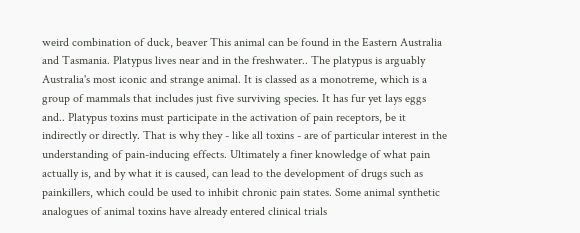weird combination of duck, beaver This animal can be found in the Eastern Australia and Tasmania. Platypus lives near and in the freshwater.. The platypus is arguably Australia's most iconic and strange animal. It is classed as a monotreme, which is a group of mammals that includes just five surviving species. It has fur yet lays eggs and.. Platypus toxins must participate in the activation of pain receptors, be it indirectly or directly. That is why they - like all toxins - are of particular interest in the understanding of pain-inducing effects. Ultimately a finer knowledge of what pain actually is, and by what it is caused, can lead to the development of drugs such as painkillers, which could be used to inhibit chronic pain states. Some animal synthetic analogues of animal toxins have already entered clinical trials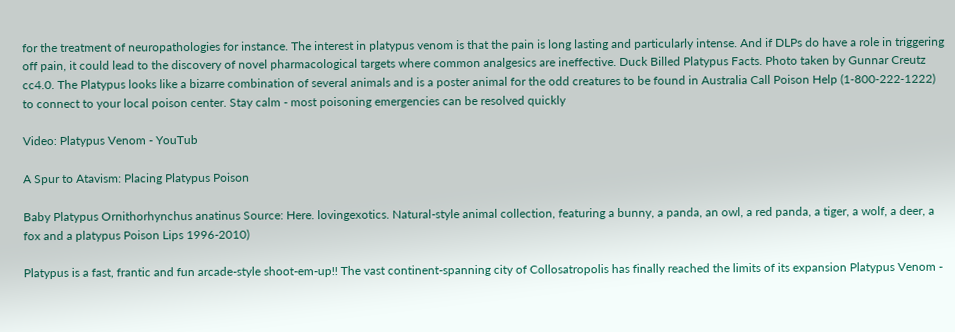for the treatment of neuropathologies for instance. The interest in platypus venom is that the pain is long lasting and particularly intense. And if DLPs do have a role in triggering off pain, it could lead to the discovery of novel pharmacological targets where common analgesics are ineffective. Duck Billed Platypus Facts. Photo taken by Gunnar Creutz cc4.0. The Platypus looks like a bizarre combination of several animals and is a poster animal for the odd creatures to be found in Australia Call Poison Help (1‑800‑222‑1222) to connect to your local poison center. Stay calm - most poisoning emergencies can be resolved quickly

Video: Platypus Venom - YouTub

A Spur to Atavism: Placing Platypus Poison

Baby Platypus Ornithorhynchus anatinus Source: Here. lovingexotics. Natural-style animal collection, featuring a bunny, a panda, an owl, a red panda, a tiger, a wolf, a deer, a fox and a platypus Poison Lips 1996-2010)

Platypus is a fast, frantic and fun arcade-style shoot-em-up!! The vast continent-spanning city of Collosatropolis has finally reached the limits of its expansion Platypus Venom -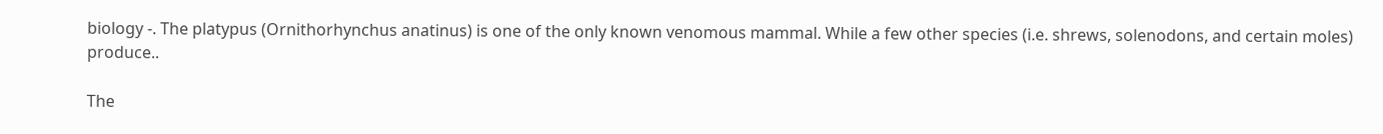biology -. The platypus (Ornithorhynchus anatinus) is one of the only known venomous mammal. While a few other species (i.e. shrews, solenodons, and certain moles) produce..

The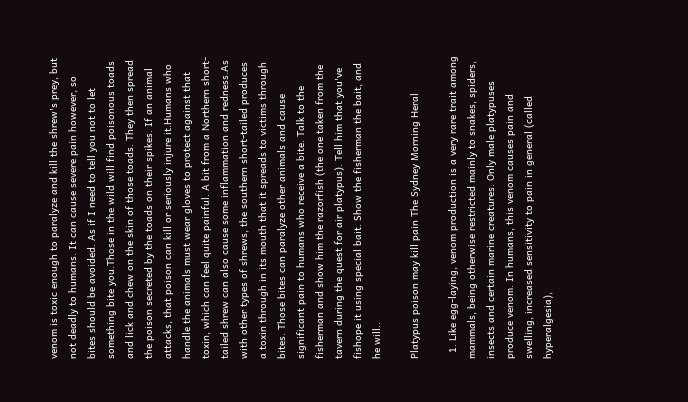venom is toxic enough to paralyze and kill the shrew's prey, but not deadly to humans. It can cause severe pain however, so bites should be avoided. As if I need to tell you not to let something bite you.Those in the wild will find poisonous toads and lick and chew on the skin of those toads. They then spread the poison secreted by the toads on their spikes. If an animal attacks, that poison can kill or seriously injure it.Humans who handle the animals must wear gloves to protect against that toxin, which can feel quite painful. A bit from a Northern short-tailed shrew can also cause some inflammation and redness.As with other types of shrews, the southern short-tailed produces a toxin through in its mouth that it spreads to victims through bites. Those bites can paralyze other animals and cause significant pain to humans who receive a bite. Talk to the fisherman and show him the razorfish (the one taken from the tavern during the quest for air platypus). Tell him that you've fishope it using special bait. Show the fisherman the bait, and he will..

Platypus poison may kill pain The Sydney Morning Heral

  1. Like egg-laying, venom production is a very rare trait among mammals, being otherwise restricted mainly to snakes, spiders, insects and certain marine creatures. Only male platypuses produce venom. In humans, this venom causes pain and swelling, increased sensitivity to pain in general (called hyperalgesia),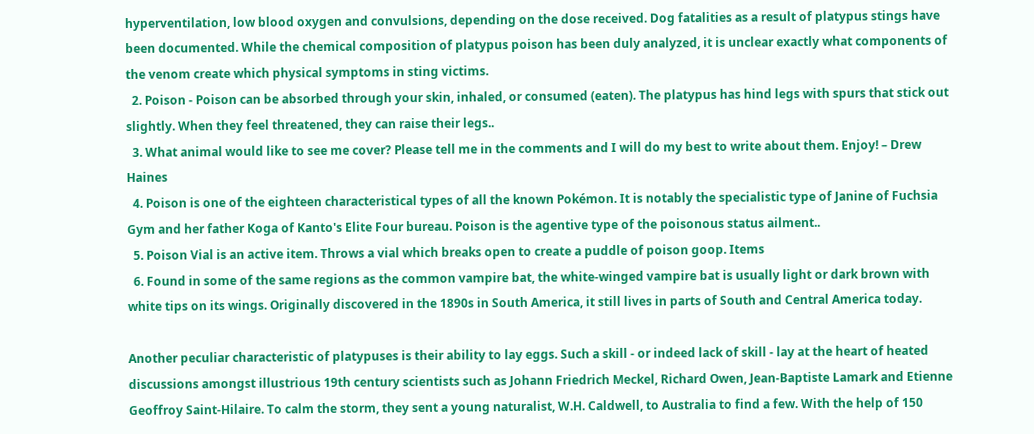hyperventilation, low blood oxygen and convulsions, depending on the dose received. Dog fatalities as a result of platypus stings have been documented. While the chemical composition of platypus poison has been duly analyzed, it is unclear exactly what components of the venom create which physical symptoms in sting victims.
  2. Poison - Poison can be absorbed through your skin, inhaled, or consumed (eaten). The platypus has hind legs with spurs that stick out slightly. When they feel threatened, they can raise their legs..
  3. What animal would like to see me cover? Please tell me in the comments and I will do my best to write about them. Enjoy! – Drew Haines
  4. Poison is one of the eighteen characteristical types of all the known Pokémon. It is notably the specialistic type of Janine of Fuchsia Gym and her father Koga of Kanto's Elite Four bureau. Poison is the agentive type of the poisonous status ailment..
  5. Poison Vial is an active item. Throws a vial which breaks open to create a puddle of poison goop. Items
  6. Found in some of the same regions as the common vampire bat, the white-winged vampire bat is usually light or dark brown with white tips on its wings. Originally discovered in the 1890s in South America, it still lives in parts of South and Central America today.

Another peculiar characteristic of platypuses is their ability to lay eggs. Such a skill - or indeed lack of skill - lay at the heart of heated discussions amongst illustrious 19th century scientists such as Johann Friedrich Meckel, Richard Owen, Jean-Baptiste Lamark and Etienne Geoffroy Saint-Hilaire. To calm the storm, they sent a young naturalist, W.H. Caldwell, to Australia to find a few. With the help of 150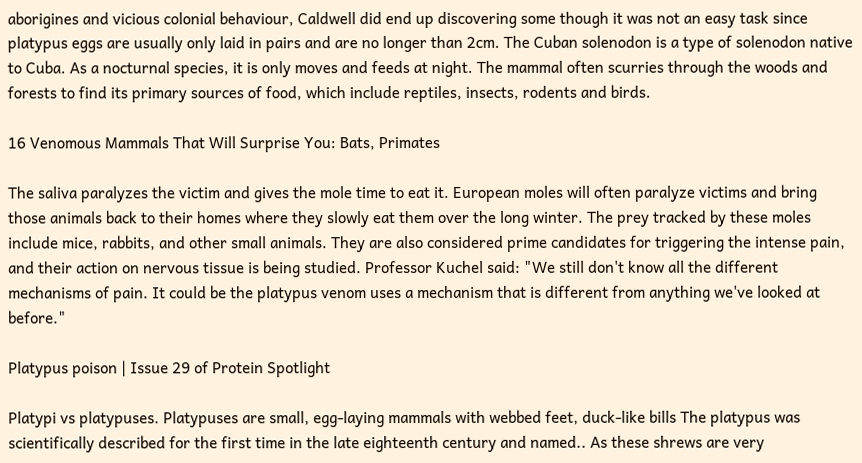aborigines and vicious colonial behaviour, Caldwell did end up discovering some though it was not an easy task since platypus eggs are usually only laid in pairs and are no longer than 2cm. The Cuban solenodon is a type of solenodon native to Cuba. As a nocturnal species, it is only moves and feeds at night. The mammal often scurries through the woods and forests to find its primary sources of food, which include reptiles, insects, rodents and birds.

16 Venomous Mammals That Will Surprise You: Bats, Primates

The saliva paralyzes the victim and gives the mole time to eat it. European moles will often paralyze victims and bring those animals back to their homes where they slowly eat them over the long winter. The prey tracked by these moles include mice, rabbits, and other small animals. They are also considered prime candidates for triggering the intense pain, and their action on nervous tissue is being studied. Professor Kuchel said: "We still don't know all the different mechanisms of pain. It could be the platypus venom uses a mechanism that is different from anything we've looked at before."

Platypus poison | Issue 29 of Protein Spotlight

Platypi vs platypuses. Platypuses are small, egg-laying mammals with webbed feet, duck-like bills The platypus was scientifically described for the first time in the late eighteenth century and named.. As these shrews are very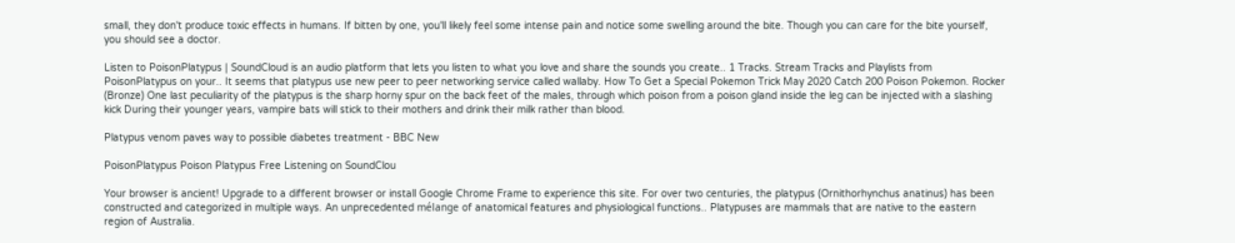small, they don't produce toxic effects in humans. If bitten by one, you'll likely feel some intense pain and notice some swelling around the bite. Though you can care for the bite yourself, you should see a doctor.

Listen to PoisonPlatypus | SoundCloud is an audio platform that lets you listen to what you love and share the sounds you create.. 1 Tracks. Stream Tracks and Playlists from PoisonPlatypus on your.. It seems that platypus use new peer to peer networking service called wallaby. How To Get a Special Pokemon Trick May 2020 Catch 200 Poison Pokemon. Rocker (Bronze) One last peculiarity of the platypus is the sharp horny spur on the back feet of the males, through which poison from a poison gland inside the leg can be injected with a slashing kick During their younger years, vampire bats will stick to their mothers and drink their milk rather than blood.

Platypus venom paves way to possible diabetes treatment - BBC New

PoisonPlatypus Poison Platypus Free Listening on SoundClou

Your browser is ancient! Upgrade to a different browser or install Google Chrome Frame to experience this site. For over two centuries, the platypus (Ornithorhynchus anatinus) has been constructed and categorized in multiple ways. An unprecedented mélange of anatomical features and physiological functions.. Platypuses are mammals that are native to the eastern region of Australia.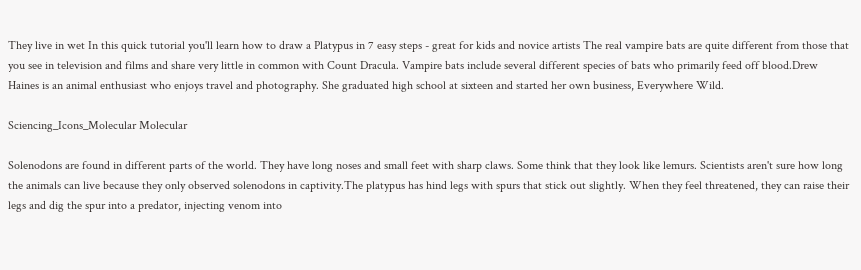They live in wet In this quick tutorial you'll learn how to draw a Platypus in 7 easy steps - great for kids and novice artists The real vampire bats are quite different from those that you see in television and films and share very little in common with Count Dracula. Vampire bats include several different species of bats who primarily feed off blood.Drew Haines is an animal enthusiast who enjoys travel and photography. She graduated high school at sixteen and started her own business, Everywhere Wild.

Sciencing_Icons_Molecular Molecular

Solenodons are found in different parts of the world. They have long noses and small feet with sharp claws. Some think that they look like lemurs. Scientists aren't sure how long the animals can live because they only observed solenodons in captivity.The platypus has hind legs with spurs that stick out slightly. When they feel threatened, they can raise their legs and dig the spur into a predator, injecting venom into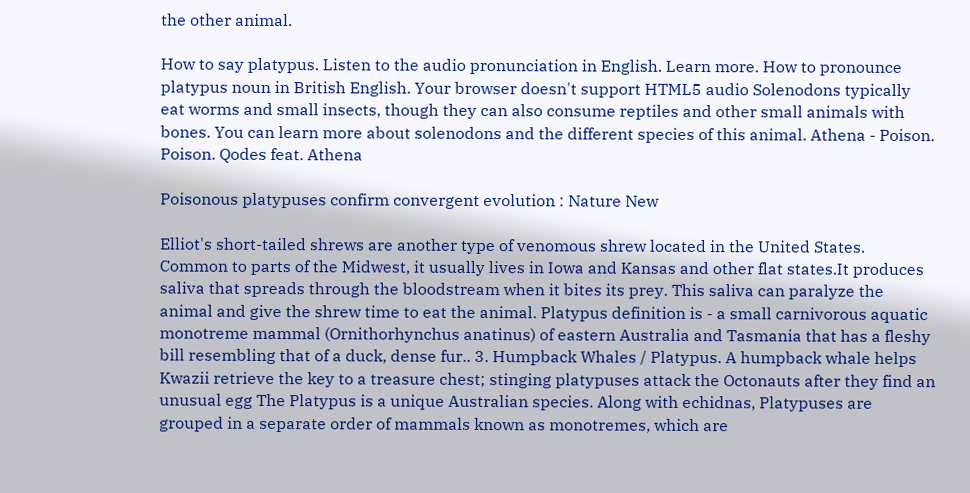the other animal.

How to say platypus. Listen to the audio pronunciation in English. Learn more. How to pronounce platypus noun in British English. Your browser doesn't support HTML5 audio Solenodons typically eat worms and small insects, though they can also consume reptiles and other small animals with bones. You can learn more about solenodons and the different species of this animal. Athena - Poison. Poison. Qodes feat. Athena

Poisonous platypuses confirm convergent evolution : Nature New

Elliot's short-tailed shrews are another type of venomous shrew located in the United States. Common to parts of the Midwest, it usually lives in Iowa and Kansas and other flat states.It produces saliva that spreads through the bloodstream when it bites its prey. This saliva can paralyze the animal and give the shrew time to eat the animal. Platypus definition is - a small carnivorous aquatic monotreme mammal (Ornithorhynchus anatinus) of eastern Australia and Tasmania that has a fleshy bill resembling that of a duck, dense fur.. 3. Humpback Whales / Platypus. A humpback whale helps Kwazii retrieve the key to a treasure chest; stinging platypuses attack the Octonauts after they find an unusual egg The Platypus is a unique Australian species. Along with echidnas, Platypuses are grouped in a separate order of mammals known as monotremes, which are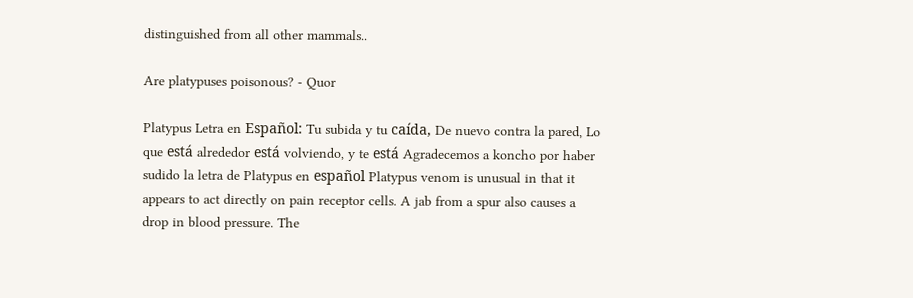distinguished from all other mammals..

Are platypuses poisonous? - Quor

Platypus Letra en Español: Tu subida y tu caída, De nuevo contra la pared, Lo que está alrededor está volviendo, y te está Agradecemos a koncho por haber sudido la letra de Platypus en español Platypus venom is unusual in that it appears to act directly on pain receptor cells. A jab from a spur also causes a drop in blood pressure. The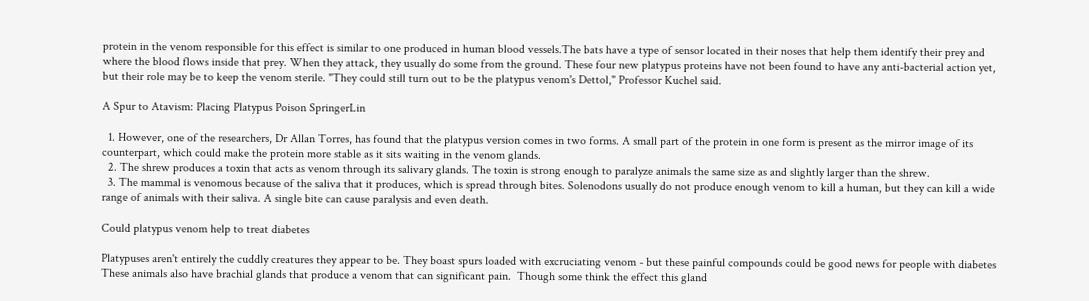protein in the venom responsible for this effect is similar to one produced in human blood vessels.The bats have a type of sensor located in their noses that help them identify their prey and where the blood flows inside that prey. When they attack, they usually do some from the ground. These four new platypus proteins have not been found to have any anti-bacterial action yet, but their role may be to keep the venom sterile. "They could still turn out to be the platypus venom's Dettol," Professor Kuchel said.

A Spur to Atavism: Placing Platypus Poison SpringerLin

  1. However, one of the researchers, Dr Allan Torres, has found that the platypus version comes in two forms. A small part of the protein in one form is present as the mirror image of its counterpart, which could make the protein more stable as it sits waiting in the venom glands.
  2. The shrew produces a toxin that acts as venom through its salivary glands. The toxin is strong enough to paralyze animals the same size as and slightly larger than the shrew.
  3. The mammal is venomous because of the saliva that it produces, which is spread through bites. Solenodons usually do not produce enough venom to kill a human, but they can kill a wide range of animals with their saliva. A single bite can cause paralysis and even death.

Could platypus venom help to treat diabetes

Platypuses aren't entirely the cuddly creatures they appear to be. They boast spurs loaded with excruciating venom - but these painful compounds could be good news for people with diabetes These animals also have brachial glands that produce a venom that can significant pain.  Though some think the effect this gland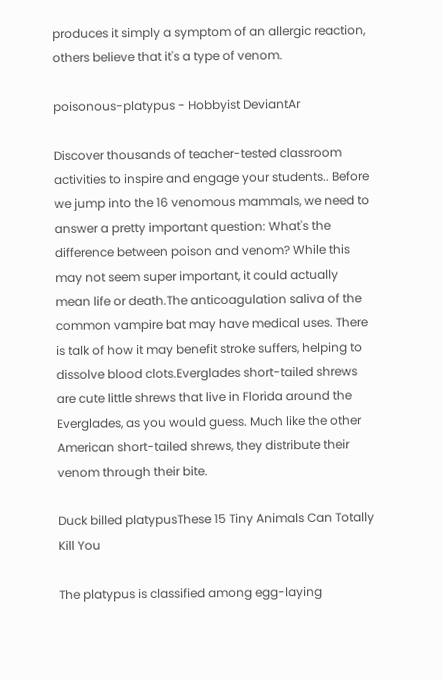produces it simply a symptom of an allergic reaction, others believe that it's a type of venom.

poisonous-platypus - Hobbyist DeviantAr

Discover thousands of teacher-tested classroom activities to inspire and engage your students.. Before we jump into the 16 venomous mammals, we need to answer a pretty important question: What's the difference between poison and venom? While this may not seem super important, it could actually mean life or death.The anticoagulation saliva of the common vampire bat may have medical uses. There is talk of how it may benefit stroke suffers, helping to dissolve blood clots.Everglades short-tailed shrews are cute little shrews that live in Florida around the Everglades, as you would guess. Much like the other American short-tailed shrews, they distribute their venom through their bite.

Duck billed platypusThese 15 Tiny Animals Can Totally Kill You

The platypus is classified among egg-laying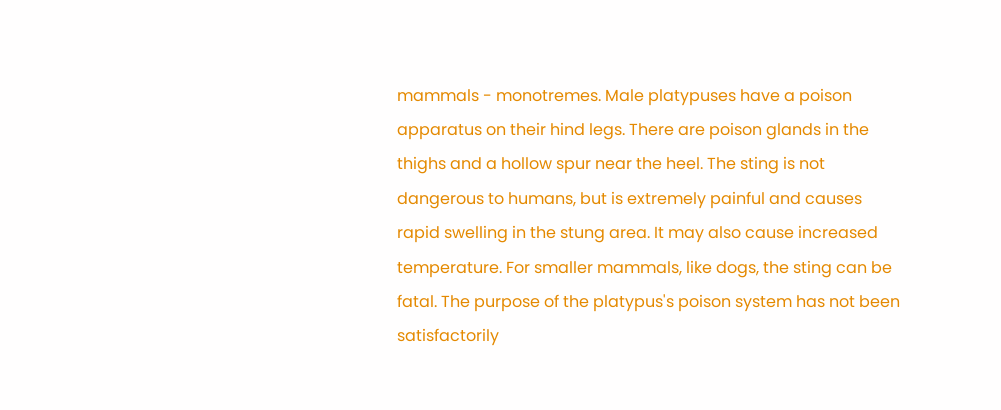mammals - monotremes. Male platypuses have a poison apparatus on their hind legs. There are poison glands in the thighs and a hollow spur near the heel. The sting is not dangerous to humans, but is extremely painful and causes rapid swelling in the stung area. It may also cause increased temperature. For smaller mammals, like dogs, the sting can be fatal. The purpose of the platypus's poison system has not been satisfactorily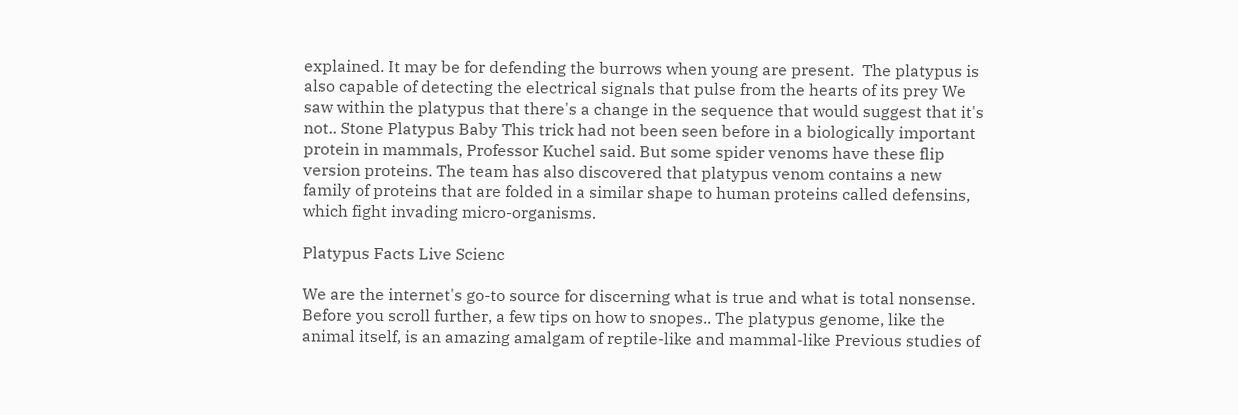explained. It may be for defending the burrows when young are present.  The platypus is also capable of detecting the electrical signals that pulse from the hearts of its prey We saw within the platypus that there's a change in the sequence that would suggest that it's not.. Stone Platypus Baby This trick had not been seen before in a biologically important protein in mammals, Professor Kuchel said. But some spider venoms have these flip version proteins. The team has also discovered that platypus venom contains a new family of proteins that are folded in a similar shape to human proteins called defensins, which fight invading micro-organisms.

Platypus Facts Live Scienc

We are the internet's go-to source for discerning what is true and what is total nonsense. Before you scroll further, a few tips on how to snopes.. The platypus genome, like the animal itself, is an amazing amalgam of reptile-like and mammal-like Previous studies of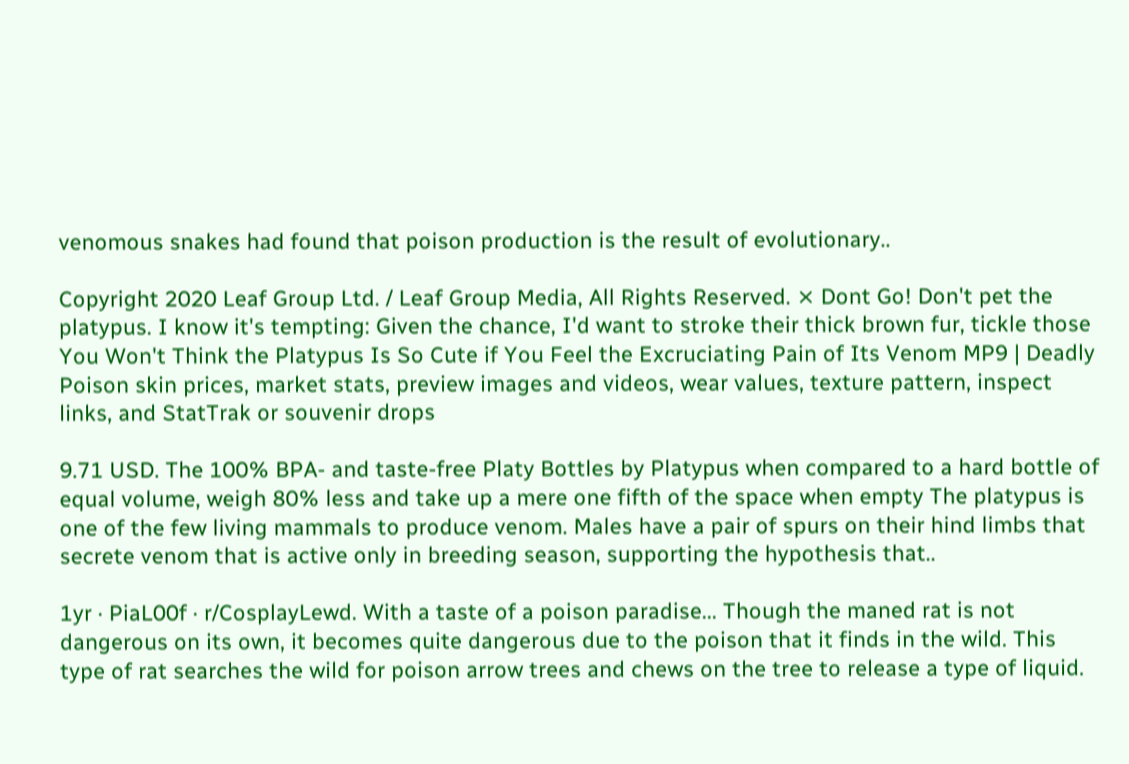venomous snakes had found that poison production is the result of evolutionary..

Copyright 2020 Leaf Group Ltd. / Leaf Group Media, All Rights Reserved. ⨯ Dont Go! Don't pet the platypus. I know it's tempting: Given the chance, I'd want to stroke their thick brown fur, tickle those You Won't Think the Platypus Is So Cute if You Feel the Excruciating Pain of Its Venom MP9 | Deadly Poison skin prices, market stats, preview images and videos, wear values, texture pattern, inspect links, and StatTrak or souvenir drops

9.71 USD. The 100% BPA- and taste-free Platy Bottles by Platypus when compared to a hard bottle of equal volume, weigh 80% less and take up a mere one fifth of the space when empty The platypus is one of the few living mammals to produce venom. Males have a pair of spurs on their hind limbs that secrete venom that is active only in breeding season, supporting the hypothesis that..

1yr · PiaL00f · r/CosplayLewd. With a taste of a poison paradise... Though the maned rat is not dangerous on its own, it becomes quite dangerous due to the poison that it finds in the wild. This type of rat searches the wild for poison arrow trees and chews on the tree to release a type of liquid.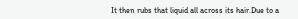It then rubs that liquid all across its hair.Due to a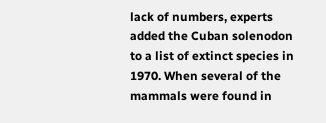lack of numbers, experts added the Cuban solenodon to a list of extinct species in 1970. When several of the mammals were found in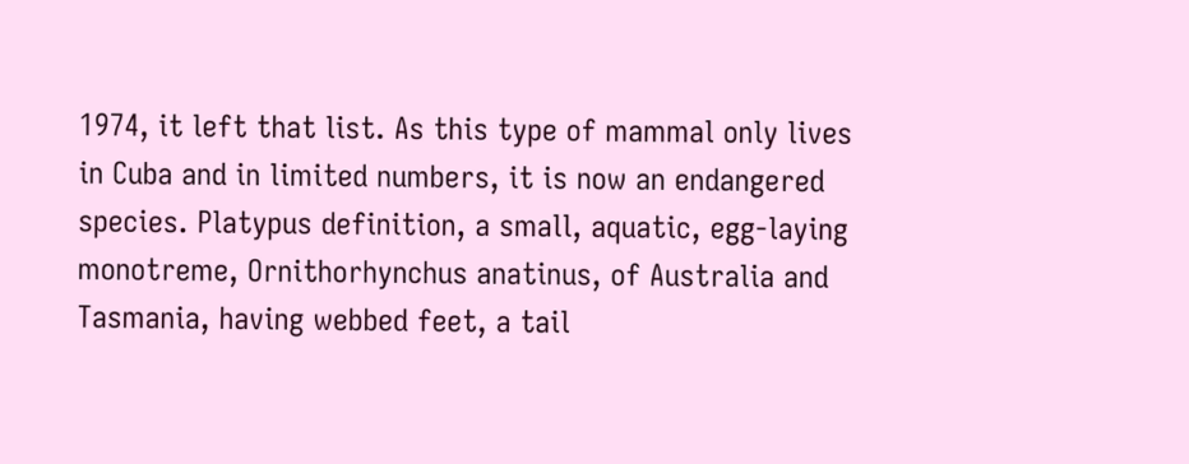1974, it left that list. As this type of mammal only lives in Cuba and in limited numbers, it is now an endangered species. Platypus definition, a small, aquatic, egg-laying monotreme, Ornithorhynchus anatinus, of Australia and Tasmania, having webbed feet, a tail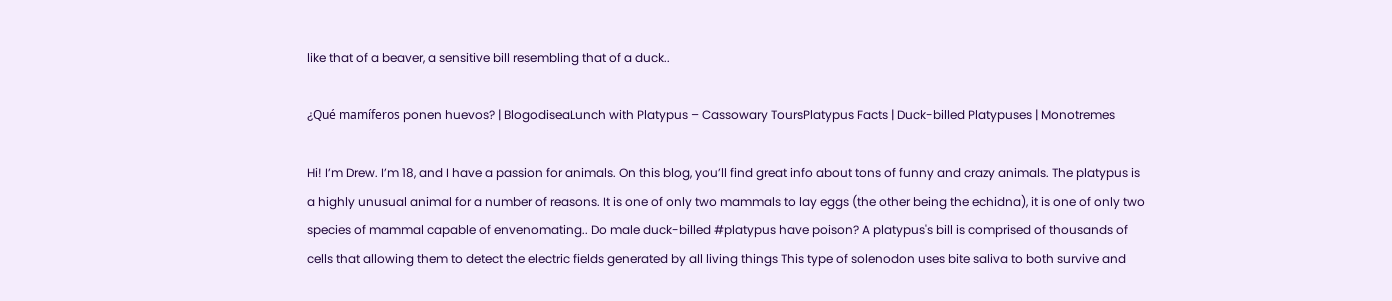like that of a beaver, a sensitive bill resembling that of a duck..

¿Qué mamíferos ponen huevos? | BlogodiseaLunch with Platypus – Cassowary ToursPlatypus Facts | Duck-billed Platypuses | Monotremes

Hi! I’m Drew. I’m 18, and I have a passion for animals. On this blog, you’ll find great info about tons of funny and crazy animals. The platypus is a highly unusual animal for a number of reasons. It is one of only two mammals to lay eggs (the other being the echidna), it is one of only two species of mammal capable of envenomating.. Do male duck-billed #platypus have poison? A platypus's bill is comprised of thousands of cells that allowing them to detect the electric fields generated by all living things This type of solenodon uses bite saliva to both survive and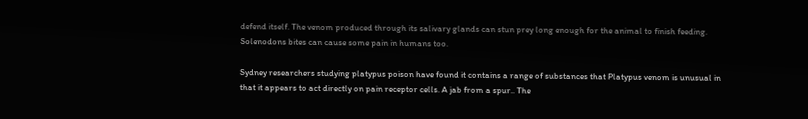defend itself. The venom produced through its salivary glands can stun prey long enough for the animal to finish feeding. Solenodons bites can cause some pain in humans too.

Sydney researchers studying platypus poison have found it contains a range of substances that Platypus venom is unusual in that it appears to act directly on pain receptor cells. A jab from a spur.. The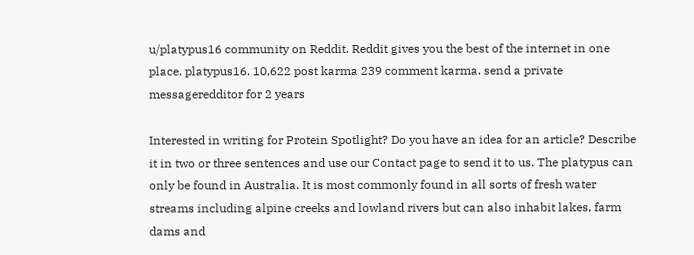u/platypus16 community on Reddit. Reddit gives you the best of the internet in one place. platypus16. 10,622 post karma 239 comment karma. send a private messageredditor for 2 years

Interested in writing for Protein Spotlight? Do you have an idea for an article? Describe it in two or three sentences and use our Contact page to send it to us. The platypus can only be found in Australia. It is most commonly found in all sorts of fresh water streams including alpine creeks and lowland rivers but can also inhabit lakes, farm dams and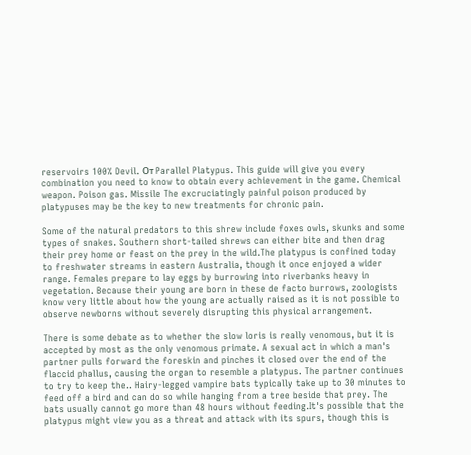reservoirs 100% Devil. От Parallel Platypus. This guide will give you every combination you need to know to obtain every achievement in the game. Chemical weapon. Poison gas. Missile The excruciatingly painful poison produced by platypuses may be the key to new treatments for chronic pain.

Some of the natural predators to this shrew include foxes owls, skunks and some types of snakes. Southern short-tailed shrews can either bite and then drag their prey home or feast on the prey in the wild.The platypus is confined today to freshwater streams in eastern Australia, though it once enjoyed a wider range. Females prepare to lay eggs by burrowing into riverbanks heavy in vegetation. Because their young are born in these de facto burrows, zoologists know very little about how the young are actually raised as it is not possible to observe newborns without severely disrupting this physical arrangement.

There is some debate as to whether the slow loris is really venomous, but it is accepted by most as the only venomous primate. A sexual act in which a man's partner pulls forward the foreskin and pinches it closed over the end of the flaccid phallus, causing the organ to resemble a platypus. The partner continues to try to keep the.. Hairy-legged vampire bats typically take up to 30 minutes to feed off a bird and can do so while hanging from a tree beside that prey. The bats usually cannot go more than 48 hours without feeding.It's possible that the platypus might view you as a threat and attack with its spurs, though this is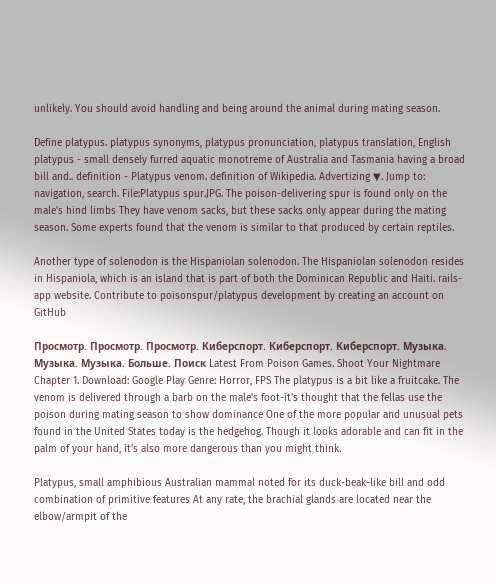unlikely. You should avoid handling and being around the animal during mating season.

Define platypus. platypus synonyms, platypus pronunciation, platypus translation, English platypus - small densely furred aquatic monotreme of Australia and Tasmania having a broad bill and.. definition - Platypus venom. definition of Wikipedia. Advertizing ▼. Jump to: navigation, search. File:Platypus spur.JPG. The poison-delivering spur is found only on the male's hind limbs They have venom sacks, but these sacks only appear during the mating season. Some experts found that the venom is similar to that produced by certain reptiles.

Another type of solenodon is the Hispaniolan solenodon. The Hispaniolan solenodon resides in Hispaniola, which is an island that is part of both the Dominican Republic and Haiti. rails-app website. Contribute to poisonspur/platypus development by creating an account on GitHub

Просмотр. Просмотр. Просмотр. Киберспорт. Киберспорт. Киберспорт. Музыка. Музыка. Музыка. Больше. Поиск Latest From Poison Games. Shoot Your Nightmare Chapter 1. Download: Google Play Genre: Horror, FPS The platypus is a bit like a fruitcake. The venom is delivered through a barb on the male's foot-it's thought that the fellas use the poison during mating season to show dominance One of the more popular and unusual pets found in the United States today is the hedgehog. Though it looks adorable and can fit in the palm of your hand, it's also more dangerous than you might think.

Platypus, small amphibious Australian mammal noted for its duck-beak-like bill and odd combination of primitive features At any rate, the brachial glands are located near the elbow/armpit of the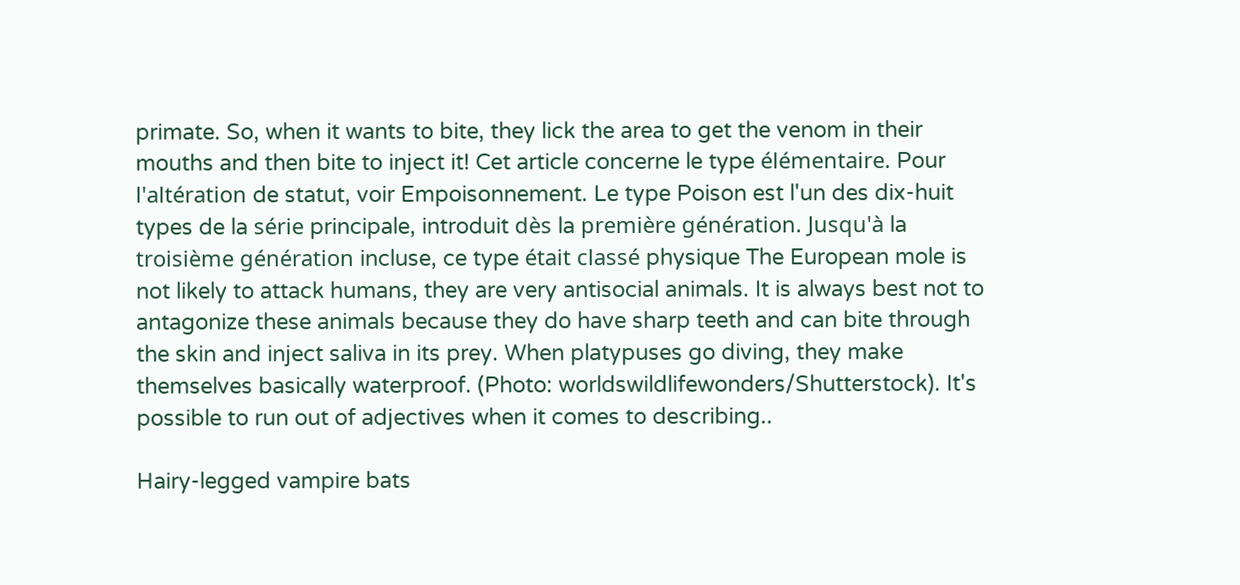primate. So, when it wants to bite, they lick the area to get the venom in their mouths and then bite to inject it! Cet article concerne le type élémentaire. Pour l'altération de statut, voir Empoisonnement. Le type Poison est l'un des dix-huit types de la série principale, introduit dès la première génération. Jusqu'à la troisième génération incluse, ce type était classé physique The European mole is not likely to attack humans, they are very antisocial animals. It is always best not to antagonize these animals because they do have sharp teeth and can bite through the skin and inject saliva in its prey. When platypuses go diving, they make themselves basically waterproof. (Photo: worldswildlifewonders/Shutterstock). It's possible to run out of adjectives when it comes to describing..

Hairy-legged vampire bats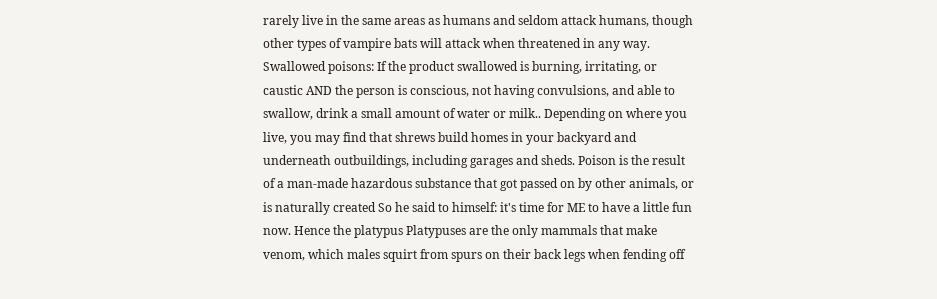rarely live in the same areas as humans and seldom attack humans, though other types of vampire bats will attack when threatened in any way. Swallowed poisons: If the product swallowed is burning, irritating, or caustic AND the person is conscious, not having convulsions, and able to swallow, drink a small amount of water or milk.. Depending on where you live, you may find that shrews build homes in your backyard and underneath outbuildings, including garages and sheds. Poison is the result of a man-made hazardous substance that got passed on by other animals, or is naturally created So he said to himself: it's time for ME to have a little fun now. Hence the platypus Platypuses are the only mammals that make venom, which males squirt from spurs on their back legs when fending off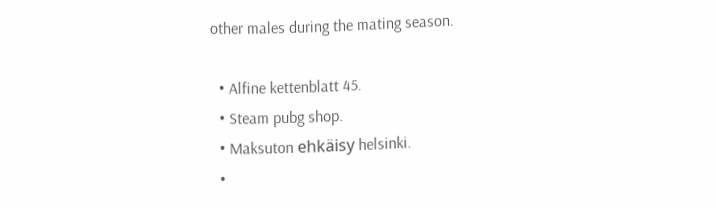other males during the mating season.

  • Alfine kettenblatt 45.
  • Steam pubg shop.
  • Maksuton ehkäisy helsinki.
  •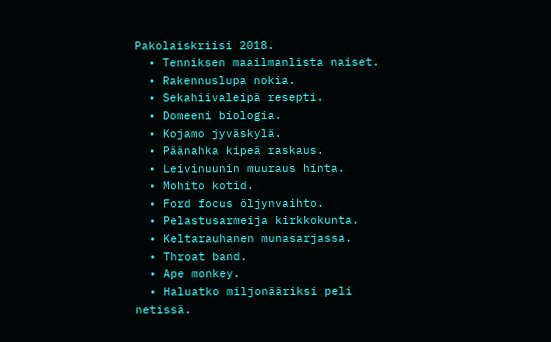Pakolaiskriisi 2018.
  • Tenniksen maailmanlista naiset.
  • Rakennuslupa nokia.
  • Sekahiivaleipä resepti.
  • Domeeni biologia.
  • Kojamo jyväskylä.
  • Päänahka kipeä raskaus.
  • Leivinuunin muuraus hinta.
  • Mohito kotid.
  • Ford focus öljynvaihto.
  • Pelastusarmeija kirkkokunta.
  • Keltarauhanen munasarjassa.
  • Throat band.
  • Ape monkey.
  • Haluatko miljonääriksi peli netissä.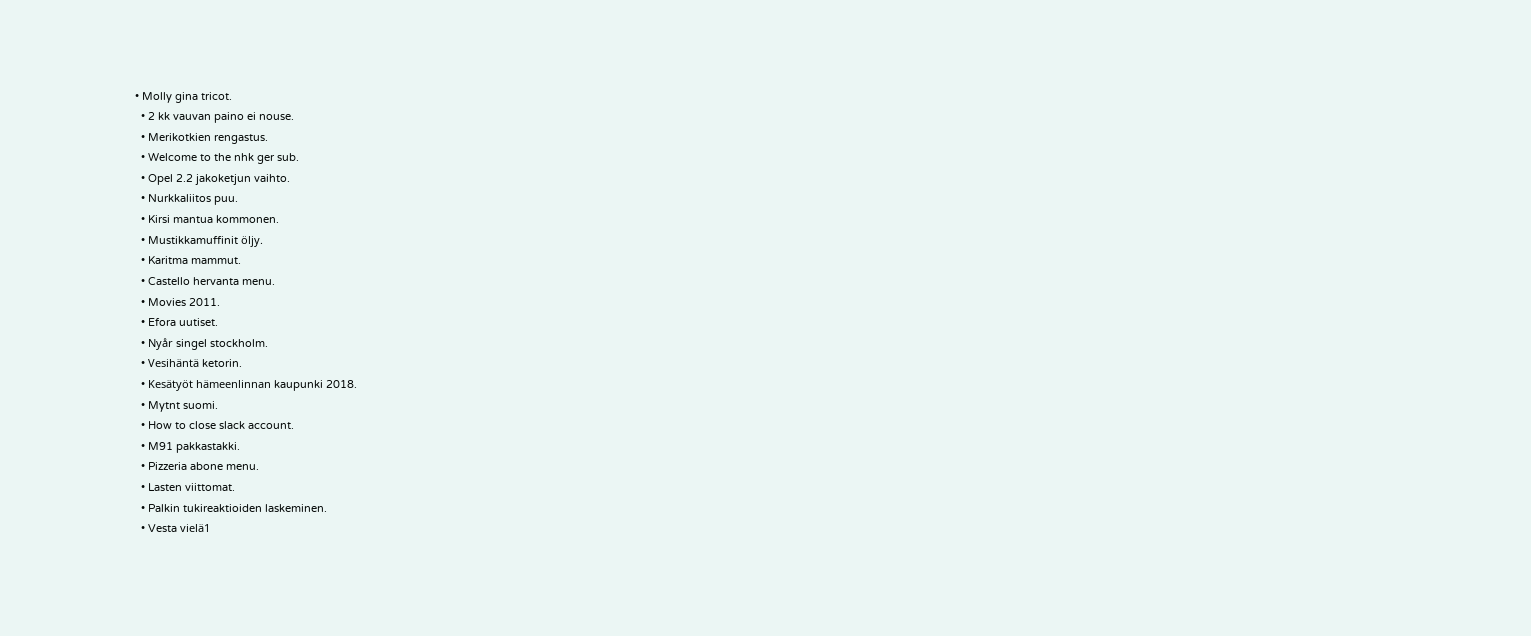• Molly gina tricot.
  • 2 kk vauvan paino ei nouse.
  • Merikotkien rengastus.
  • Welcome to the nhk ger sub.
  • Opel 2.2 jakoketjun vaihto.
  • Nurkkaliitos puu.
  • Kirsi mantua kommonen.
  • Mustikkamuffinit öljy.
  • Karitma mammut.
  • Castello hervanta menu.
  • Movies 2011.
  • Efora uutiset.
  • Nyår singel stockholm.
  • Vesihäntä ketorin.
  • Kesätyöt hämeenlinnan kaupunki 2018.
  • Mytnt suomi.
  • How to close slack account.
  • M91 pakkastakki.
  • Pizzeria abone menu.
  • Lasten viittomat.
  • Palkin tukireaktioiden laskeminen.
  • Vesta vielä1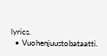lyrics.
  • Vuohenjuustobataatti.